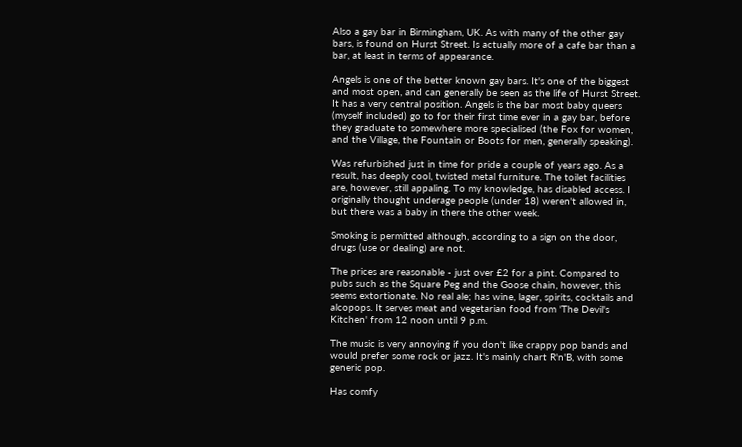Also a gay bar in Birmingham, UK. As with many of the other gay bars, is found on Hurst Street. Is actually more of a cafe bar than a bar, at least in terms of appearance.

Angels is one of the better known gay bars. It's one of the biggest and most open, and can generally be seen as the life of Hurst Street. It has a very central position. Angels is the bar most baby queers (myself included) go to for their first time ever in a gay bar, before they graduate to somewhere more specialised (the Fox for women, and the Village, the Fountain or Boots for men, generally speaking).

Was refurbished just in time for pride a couple of years ago. As a result, has deeply cool, twisted metal furniture. The toilet facilities are, however, still appaling. To my knowledge, has disabled access. I originally thought underage people (under 18) weren't allowed in, but there was a baby in there the other week.

Smoking is permitted although, according to a sign on the door, drugs (use or dealing) are not.

The prices are reasonable - just over £2 for a pint. Compared to pubs such as the Square Peg and the Goose chain, however, this seems extortionate. No real ale; has wine, lager, spirits, cocktails and alcopops. It serves meat and vegetarian food from 'The Devil's Kitchen' from 12 noon until 9 p.m.

The music is very annoying if you don't like crappy pop bands and would prefer some rock or jazz. It's mainly chart R'n'B, with some generic pop.

Has comfy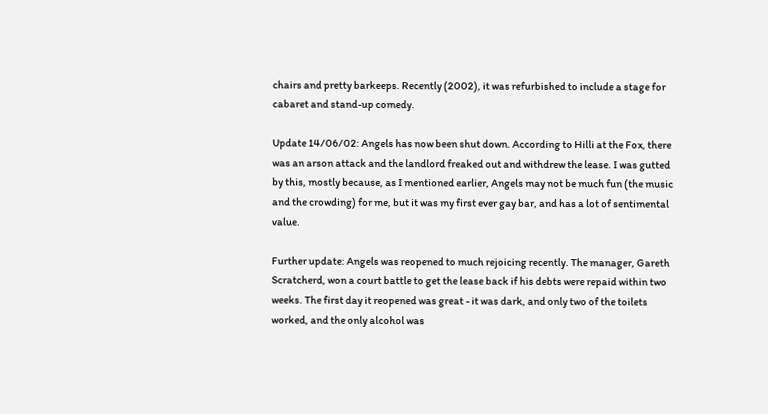chairs and pretty barkeeps. Recently (2002), it was refurbished to include a stage for cabaret and stand-up comedy.

Update 14/06/02: Angels has now been shut down. According to Hilli at the Fox, there was an arson attack and the landlord freaked out and withdrew the lease. I was gutted by this, mostly because, as I mentioned earlier, Angels may not be much fun (the music and the crowding) for me, but it was my first ever gay bar, and has a lot of sentimental value.

Further update: Angels was reopened to much rejoicing recently. The manager, Gareth Scratcherd, won a court battle to get the lease back if his debts were repaid within two weeks. The first day it reopened was great - it was dark, and only two of the toilets worked, and the only alcohol was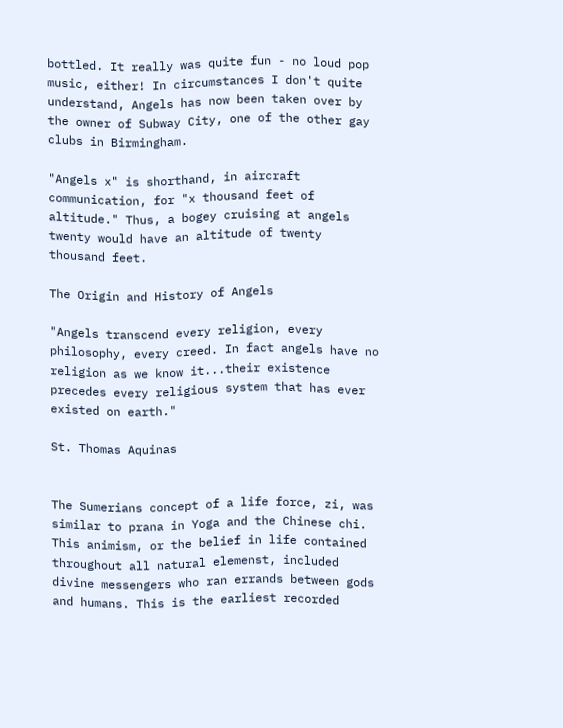bottled. It really was quite fun - no loud pop music, either! In circumstances I don't quite understand, Angels has now been taken over by the owner of Subway City, one of the other gay clubs in Birmingham.

"Angels x" is shorthand, in aircraft communication, for "x thousand feet of altitude." Thus, a bogey cruising at angels twenty would have an altitude of twenty thousand feet.

The Origin and History of Angels

"Angels transcend every religion, every philosophy, every creed. In fact angels have no religion as we know it...their existence precedes every religious system that has ever existed on earth."

St. Thomas Aquinas


The Sumerians concept of a life force, zi, was similar to prana in Yoga and the Chinese chi. This animism, or the belief in life contained throughout all natural elemenst, included divine messengers who ran errands between gods and humans. This is the earliest recorded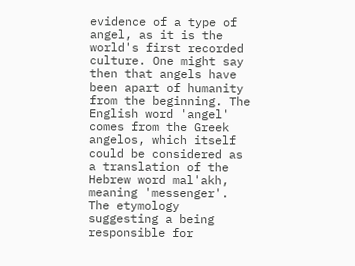evidence of a type of angel, as it is the world's first recorded culture. One might say then that angels have been apart of humanity from the beginning. The English word 'angel' comes from the Greek angelos, which itself could be considered as a translation of the Hebrew word mal'akh, meaning 'messenger'. The etymology suggesting a being responsible for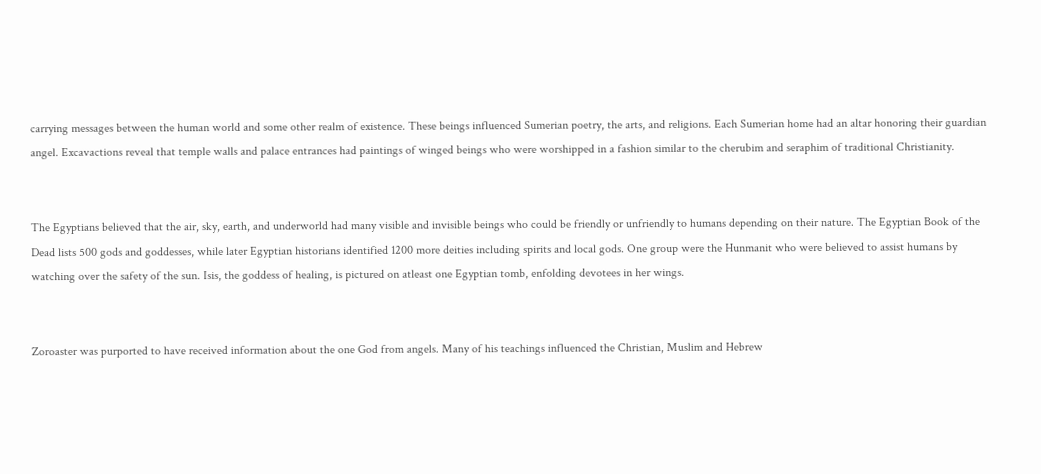carrying messages between the human world and some other realm of existence. These beings influenced Sumerian poetry, the arts, and religions. Each Sumerian home had an altar honoring their guardian angel. Excavactions reveal that temple walls and palace entrances had paintings of winged beings who were worshipped in a fashion similar to the cherubim and seraphim of traditional Christianity.


The Egyptians believed that the air, sky, earth, and underworld had many visible and invisible beings who could be friendly or unfriendly to humans depending on their nature. The Egyptian Book of the Dead lists 500 gods and goddesses, while later Egyptian historians identified 1200 more deities including spirits and local gods. One group were the Hunmanit who were believed to assist humans by watching over the safety of the sun. Isis, the goddess of healing, is pictured on atleast one Egyptian tomb, enfolding devotees in her wings.


Zoroaster was purported to have received information about the one God from angels. Many of his teachings influenced the Christian, Muslim and Hebrew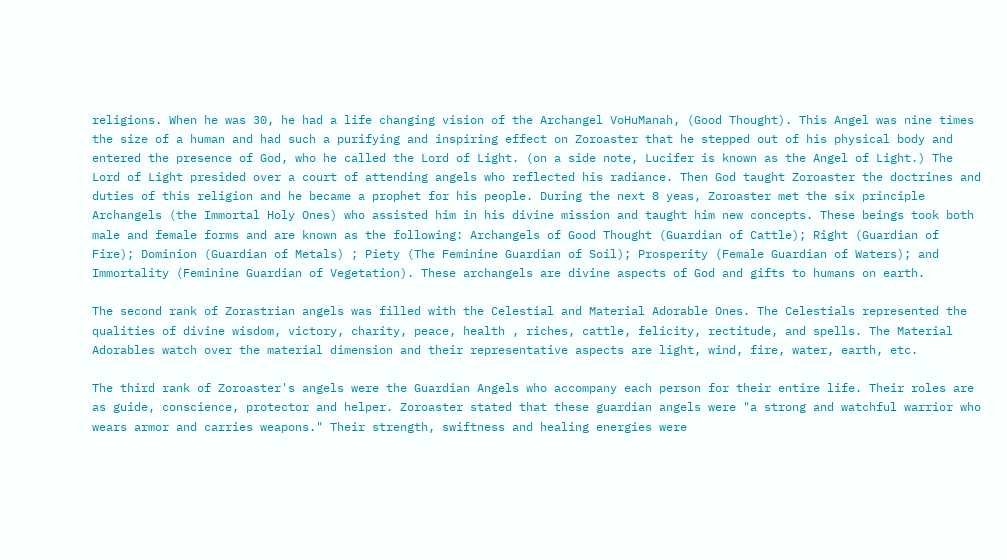religions. When he was 30, he had a life changing vision of the Archangel VoHuManah, (Good Thought). This Angel was nine times the size of a human and had such a purifying and inspiring effect on Zoroaster that he stepped out of his physical body and entered the presence of God, who he called the Lord of Light. (on a side note, Lucifer is known as the Angel of Light.) The Lord of Light presided over a court of attending angels who reflected his radiance. Then God taught Zoroaster the doctrines and duties of this religion and he became a prophet for his people. During the next 8 yeas, Zoroaster met the six principle Archangels (the Immortal Holy Ones) who assisted him in his divine mission and taught him new concepts. These beings took both male and female forms and are known as the following: Archangels of Good Thought (Guardian of Cattle); Right (Guardian of Fire); Dominion (Guardian of Metals) ; Piety (The Feminine Guardian of Soil); Prosperity (Female Guardian of Waters); and Immortality (Feminine Guardian of Vegetation). These archangels are divine aspects of God and gifts to humans on earth.

The second rank of Zorastrian angels was filled with the Celestial and Material Adorable Ones. The Celestials represented the qualities of divine wisdom, victory, charity, peace, health , riches, cattle, felicity, rectitude, and spells. The Material Adorables watch over the material dimension and their representative aspects are light, wind, fire, water, earth, etc.

The third rank of Zoroaster's angels were the Guardian Angels who accompany each person for their entire life. Their roles are as guide, conscience, protector and helper. Zoroaster stated that these guardian angels were "a strong and watchful warrior who wears armor and carries weapons." Their strength, swiftness and healing energies were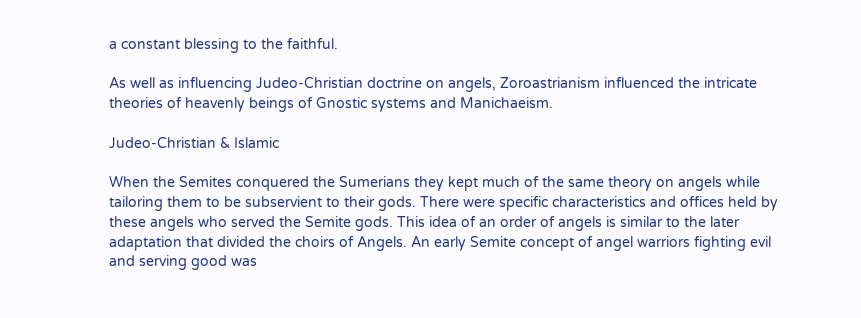a constant blessing to the faithful.

As well as influencing Judeo-Christian doctrine on angels, Zoroastrianism influenced the intricate theories of heavenly beings of Gnostic systems and Manichaeism.

Judeo-Christian & Islamic

When the Semites conquered the Sumerians they kept much of the same theory on angels while tailoring them to be subservient to their gods. There were specific characteristics and offices held by these angels who served the Semite gods. This idea of an order of angels is similar to the later adaptation that divided the choirs of Angels. An early Semite concept of angel warriors fighting evil and serving good was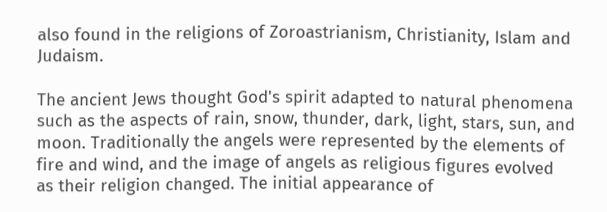also found in the religions of Zoroastrianism, Christianity, Islam and Judaism.

The ancient Jews thought God's spirit adapted to natural phenomena such as the aspects of rain, snow, thunder, dark, light, stars, sun, and moon. Traditionally the angels were represented by the elements of fire and wind, and the image of angels as religious figures evolved as their religion changed. The initial appearance of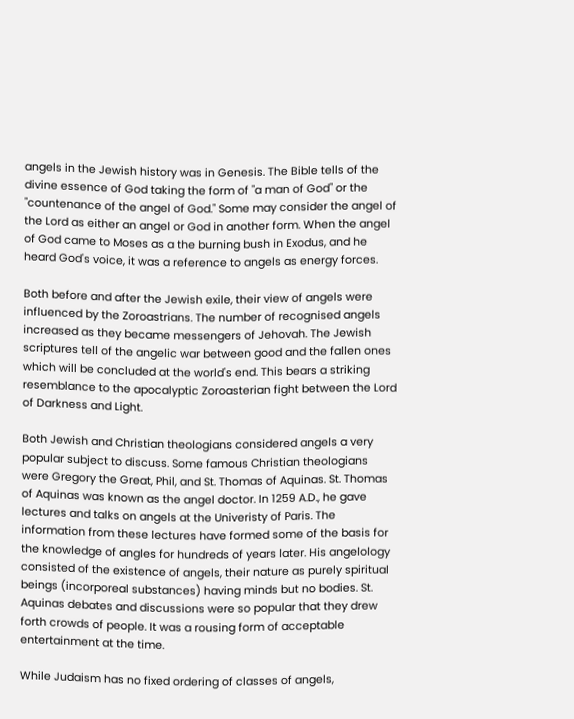angels in the Jewish history was in Genesis. The Bible tells of the divine essence of God taking the form of "a man of God" or the "countenance of the angel of God." Some may consider the angel of the Lord as either an angel or God in another form. When the angel of God came to Moses as a the burning bush in Exodus, and he heard God's voice, it was a reference to angels as energy forces.

Both before and after the Jewish exile, their view of angels were influenced by the Zoroastrians. The number of recognised angels increased as they became messengers of Jehovah. The Jewish scriptures tell of the angelic war between good and the fallen ones which will be concluded at the world's end. This bears a striking resemblance to the apocalyptic Zoroasterian fight between the Lord of Darkness and Light.

Both Jewish and Christian theologians considered angels a very popular subject to discuss. Some famous Christian theologians were Gregory the Great, Phil, and St. Thomas of Aquinas. St. Thomas of Aquinas was known as the angel doctor. In 1259 A.D., he gave lectures and talks on angels at the Univeristy of Paris. The information from these lectures have formed some of the basis for the knowledge of angles for hundreds of years later. His angelology consisted of the existence of angels, their nature as purely spiritual beings (incorporeal substances) having minds but no bodies. St. Aquinas debates and discussions were so popular that they drew forth crowds of people. It was a rousing form of acceptable entertainment at the time.

While Judaism has no fixed ordering of classes of angels,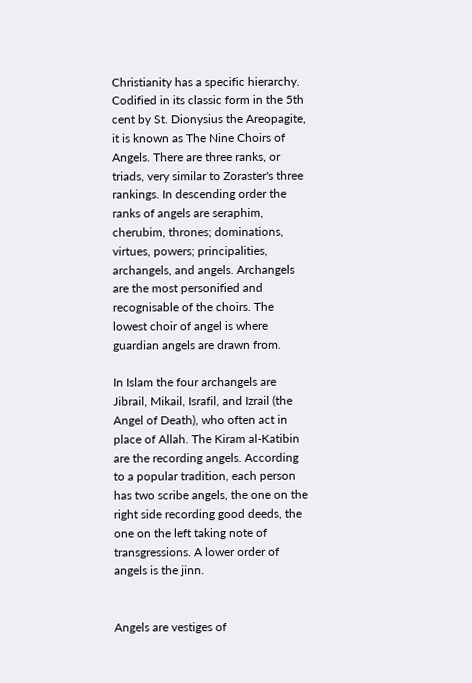Christianity has a specific hierarchy. Codified in its classic form in the 5th cent by St. Dionysius the Areopagite, it is known as The Nine Choirs of Angels. There are three ranks, or triads, very similar to Zoraster's three rankings. In descending order the ranks of angels are seraphim, cherubim, thrones; dominations, virtues, powers; principalities, archangels, and angels. Archangels are the most personified and recognisable of the choirs. The lowest choir of angel is where guardian angels are drawn from.

In Islam the four archangels are Jibrail, Mikail, Israfil, and Izrail (the Angel of Death), who often act in place of Allah. The Kiram al-Katibin are the recording angels. According to a popular tradition, each person has two scribe angels, the one on the right side recording good deeds, the one on the left taking note of transgressions. A lower order of angels is the jinn.


Angels are vestiges of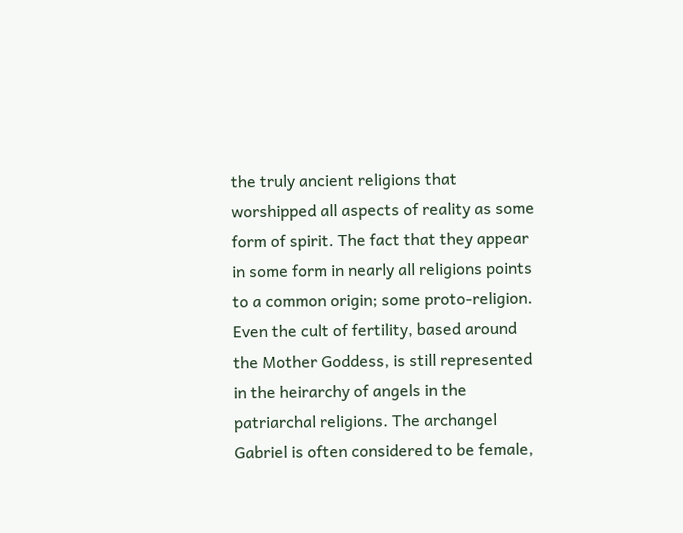the truly ancient religions that worshipped all aspects of reality as some form of spirit. The fact that they appear in some form in nearly all religions points to a common origin; some proto-religion. Even the cult of fertility, based around the Mother Goddess, is still represented in the heirarchy of angels in the patriarchal religions. The archangel Gabriel is often considered to be female,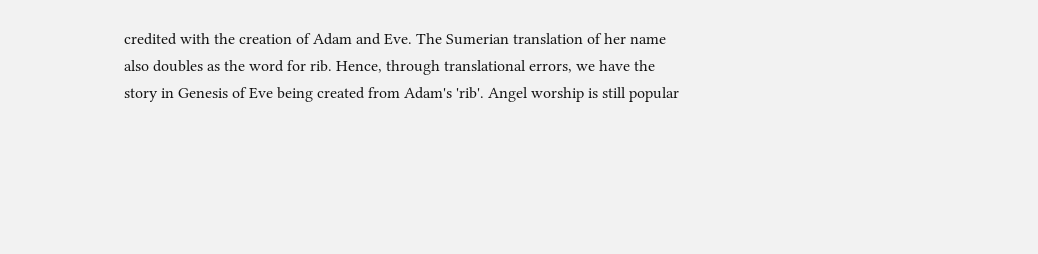credited with the creation of Adam and Eve. The Sumerian translation of her name also doubles as the word for rib. Hence, through translational errors, we have the story in Genesis of Eve being created from Adam's 'rib'. Angel worship is still popular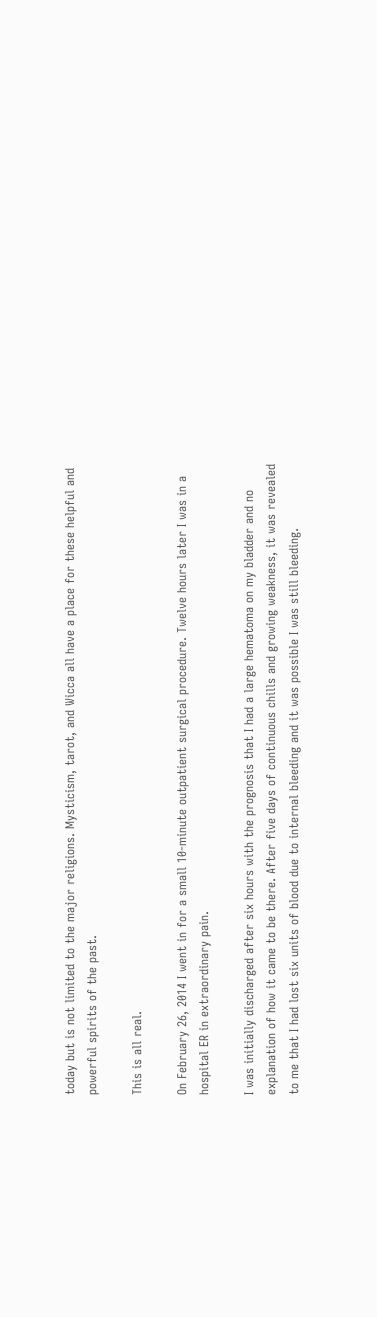today but is not limited to the major religions. Mysticism, tarot, and Wicca all have a place for these helpful and powerful spirits of the past.

This is all real.

On February 26, 2014 I went in for a small 10-minute outpatient surgical procedure. Twelve hours later I was in a hospital ER in extraordinary pain.

I was initially discharged after six hours with the prognosis that I had a large hematoma on my bladder and no explanation of how it came to be there. After five days of continuous chills and growing weakness, it was revealed to me that I had lost six units of blood due to internal bleeding and it was possible I was still bleeding.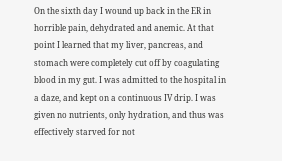On the sixth day I wound up back in the ER in horrible pain, dehydrated and anemic. At that point I learned that my liver, pancreas, and stomach were completely cut off by coagulating blood in my gut. I was admitted to the hospital in a daze, and kept on a continuous IV drip. I was given no nutrients, only hydration, and thus was effectively starved for not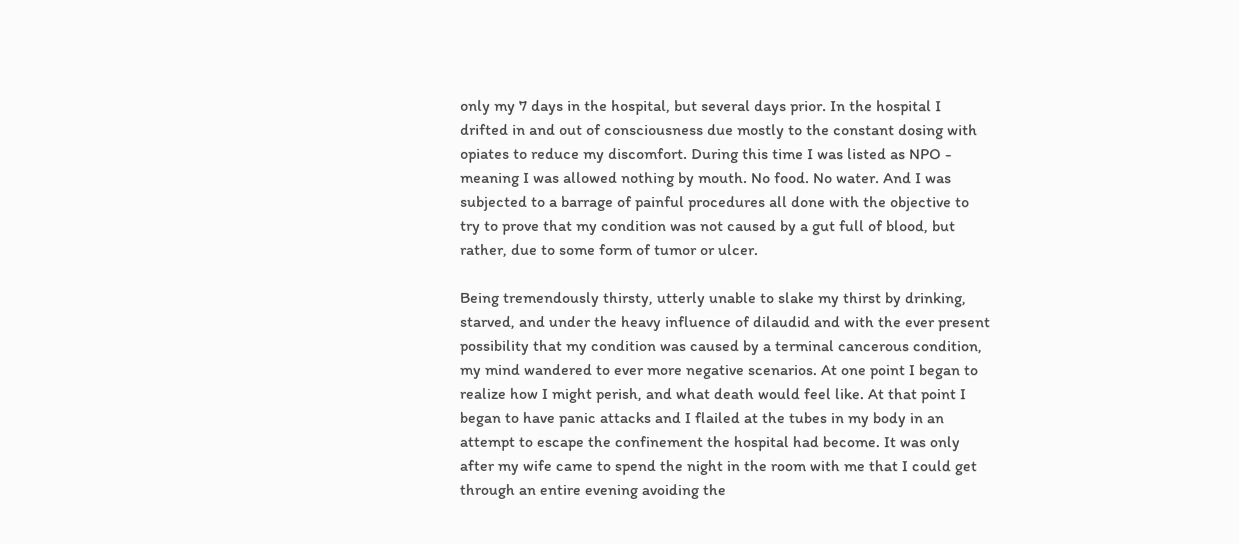only my 7 days in the hospital, but several days prior. In the hospital I drifted in and out of consciousness due mostly to the constant dosing with opiates to reduce my discomfort. During this time I was listed as NPO - meaning I was allowed nothing by mouth. No food. No water. And I was subjected to a barrage of painful procedures all done with the objective to try to prove that my condition was not caused by a gut full of blood, but rather, due to some form of tumor or ulcer.

Being tremendously thirsty, utterly unable to slake my thirst by drinking, starved, and under the heavy influence of dilaudid and with the ever present possibility that my condition was caused by a terminal cancerous condition, my mind wandered to ever more negative scenarios. At one point I began to realize how I might perish, and what death would feel like. At that point I began to have panic attacks and I flailed at the tubes in my body in an attempt to escape the confinement the hospital had become. It was only after my wife came to spend the night in the room with me that I could get through an entire evening avoiding the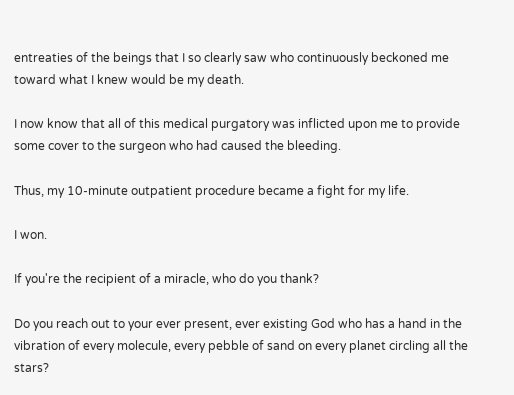entreaties of the beings that I so clearly saw who continuously beckoned me toward what I knew would be my death.

I now know that all of this medical purgatory was inflicted upon me to provide some cover to the surgeon who had caused the bleeding.

Thus, my 10-minute outpatient procedure became a fight for my life.

I won.

If you're the recipient of a miracle, who do you thank?

Do you reach out to your ever present, ever existing God who has a hand in the vibration of every molecule, every pebble of sand on every planet circling all the stars?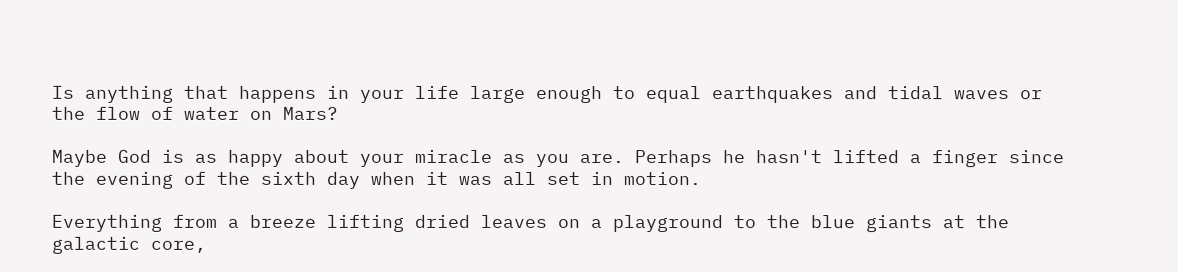Is anything that happens in your life large enough to equal earthquakes and tidal waves or the flow of water on Mars?

Maybe God is as happy about your miracle as you are. Perhaps he hasn't lifted a finger since the evening of the sixth day when it was all set in motion.

Everything from a breeze lifting dried leaves on a playground to the blue giants at the galactic core,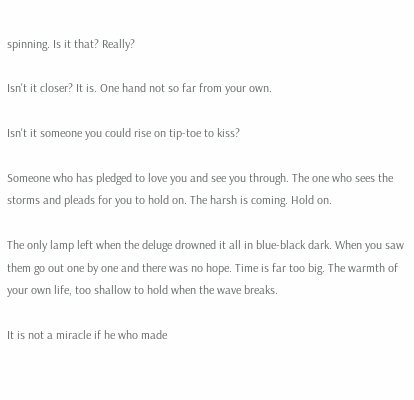spinning. Is it that? Really?

Isn't it closer? It is. One hand not so far from your own.

Isn't it someone you could rise on tip-toe to kiss?

Someone who has pledged to love you and see you through. The one who sees the storms and pleads for you to hold on. The harsh is coming. Hold on.

The only lamp left when the deluge drowned it all in blue-black dark. When you saw them go out one by one and there was no hope. Time is far too big. The warmth of your own life, too shallow to hold when the wave breaks.

It is not a miracle if he who made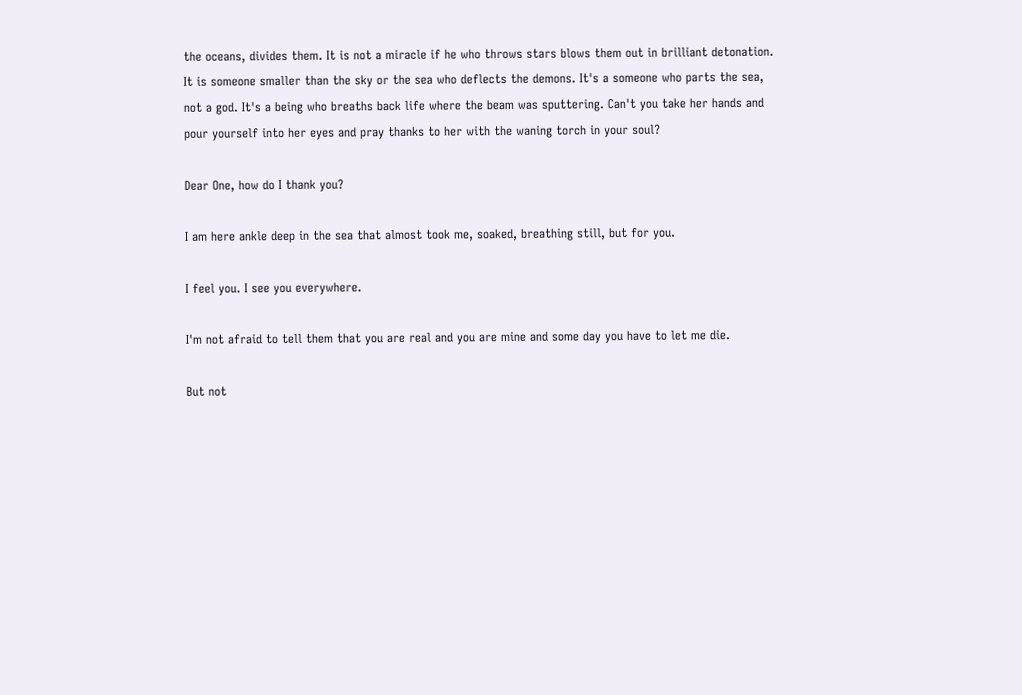the oceans, divides them. It is not a miracle if he who throws stars blows them out in brilliant detonation. It is someone smaller than the sky or the sea who deflects the demons. It's a someone who parts the sea, not a god. It's a being who breaths back life where the beam was sputtering. Can't you take her hands and pour yourself into her eyes and pray thanks to her with the waning torch in your soul?

Dear One, how do I thank you?

I am here ankle deep in the sea that almost took me, soaked, breathing still, but for you.

I feel you. I see you everywhere.

I'm not afraid to tell them that you are real and you are mine and some day you have to let me die.

But not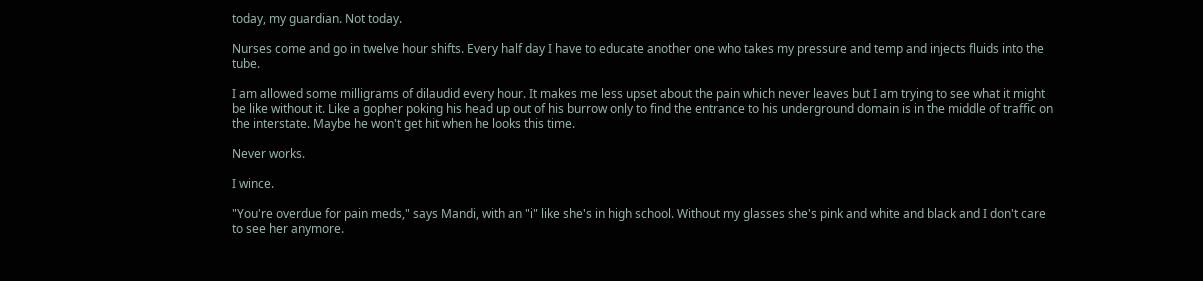today, my guardian. Not today.

Nurses come and go in twelve hour shifts. Every half day I have to educate another one who takes my pressure and temp and injects fluids into the tube.

I am allowed some milligrams of dilaudid every hour. It makes me less upset about the pain which never leaves but I am trying to see what it might be like without it. Like a gopher poking his head up out of his burrow only to find the entrance to his underground domain is in the middle of traffic on the interstate. Maybe he won't get hit when he looks this time.

Never works.

I wince.

"You're overdue for pain meds," says Mandi, with an "i" like she's in high school. Without my glasses she's pink and white and black and I don't care to see her anymore.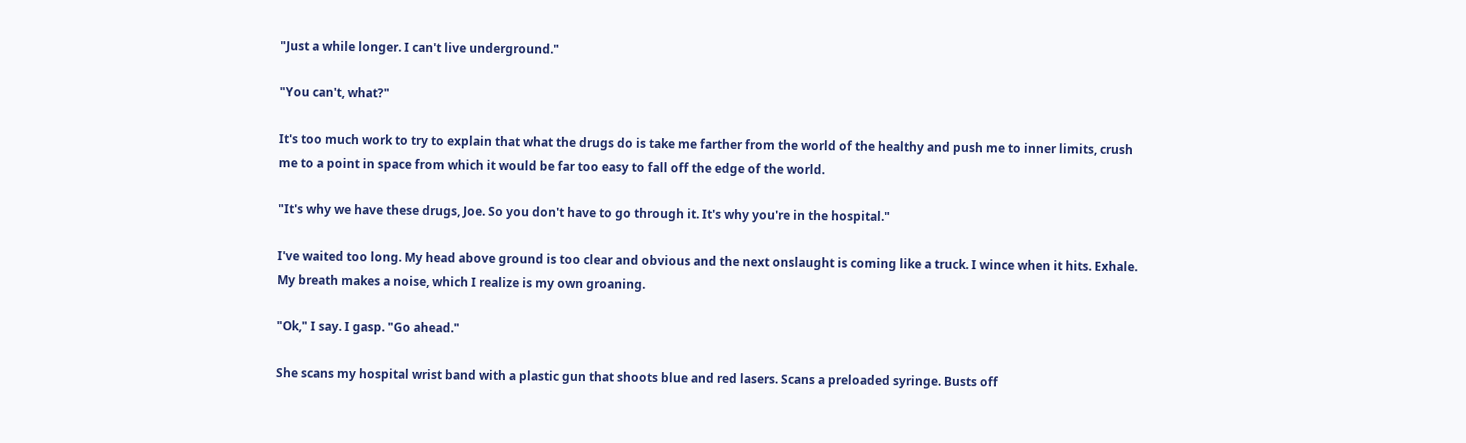"Just a while longer. I can't live underground."

"You can't, what?"

It's too much work to try to explain that what the drugs do is take me farther from the world of the healthy and push me to inner limits, crush me to a point in space from which it would be far too easy to fall off the edge of the world.

"It's why we have these drugs, Joe. So you don't have to go through it. It's why you're in the hospital."

I've waited too long. My head above ground is too clear and obvious and the next onslaught is coming like a truck. I wince when it hits. Exhale. My breath makes a noise, which I realize is my own groaning.

"Ok," I say. I gasp. "Go ahead."

She scans my hospital wrist band with a plastic gun that shoots blue and red lasers. Scans a preloaded syringe. Busts off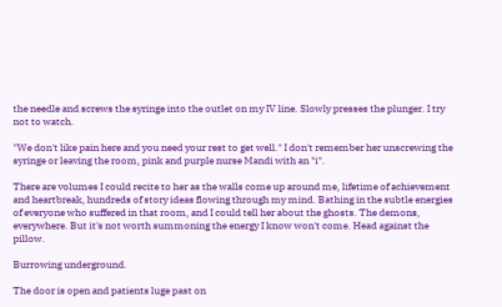the needle and screws the syringe into the outlet on my IV line. Slowly presses the plunger. I try not to watch.

"We don't like pain here and you need your rest to get well." I don't remember her unscrewing the syringe or leaving the room, pink and purple nurse Mandi with an "i".

There are volumes I could recite to her as the walls come up around me, lifetime of achievement and heartbreak, hundreds of story ideas flowing through my mind. Bathing in the subtle energies of everyone who suffered in that room, and I could tell her about the ghosts. The demons, everywhere. But it's not worth summoning the energy I know won't come. Head against the pillow.

Burrowing underground.

The door is open and patients luge past on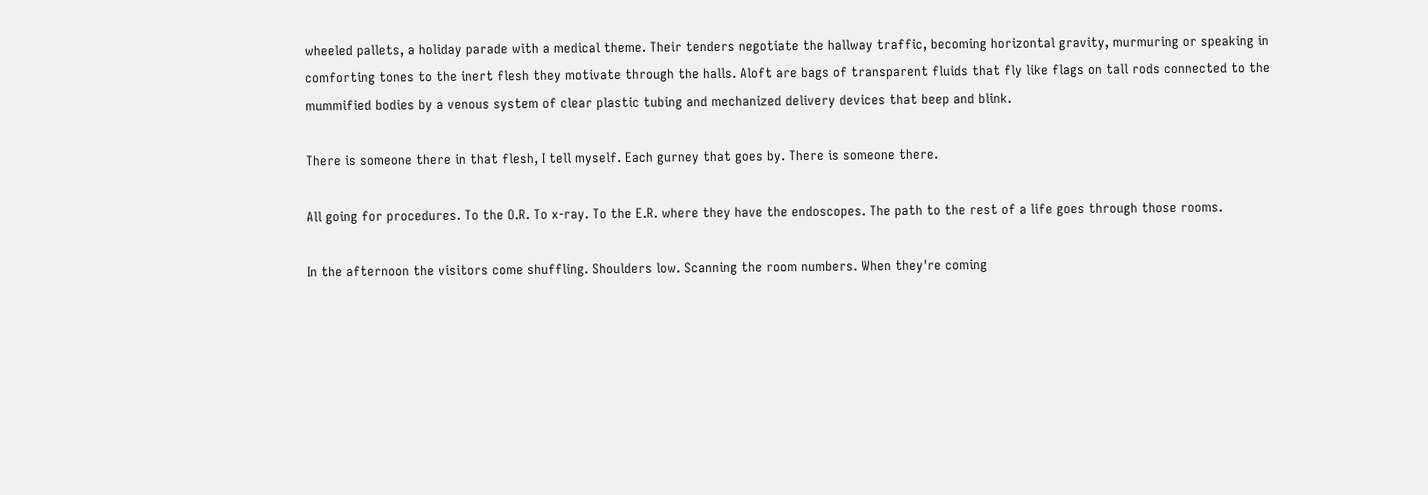wheeled pallets, a holiday parade with a medical theme. Their tenders negotiate the hallway traffic, becoming horizontal gravity, murmuring or speaking in comforting tones to the inert flesh they motivate through the halls. Aloft are bags of transparent fluids that fly like flags on tall rods connected to the mummified bodies by a venous system of clear plastic tubing and mechanized delivery devices that beep and blink.

There is someone there in that flesh, I tell myself. Each gurney that goes by. There is someone there.

All going for procedures. To the O.R. To x-ray. To the E.R. where they have the endoscopes. The path to the rest of a life goes through those rooms.

In the afternoon the visitors come shuffling. Shoulders low. Scanning the room numbers. When they're coming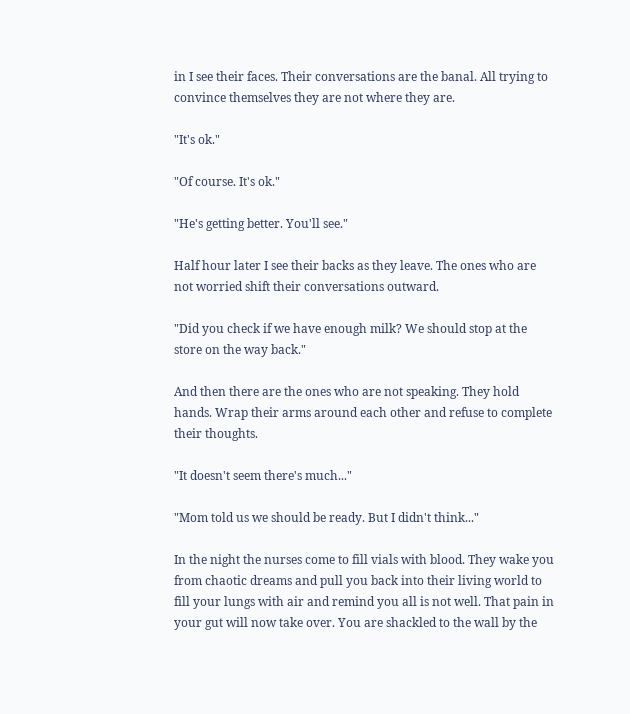in I see their faces. Their conversations are the banal. All trying to convince themselves they are not where they are.

"It's ok."

"Of course. It's ok."

"He's getting better. You'll see."

Half hour later I see their backs as they leave. The ones who are not worried shift their conversations outward.

"Did you check if we have enough milk? We should stop at the store on the way back."

And then there are the ones who are not speaking. They hold hands. Wrap their arms around each other and refuse to complete their thoughts.

"It doesn't seem there's much..."

"Mom told us we should be ready. But I didn't think..."

In the night the nurses come to fill vials with blood. They wake you from chaotic dreams and pull you back into their living world to fill your lungs with air and remind you all is not well. That pain in your gut will now take over. You are shackled to the wall by the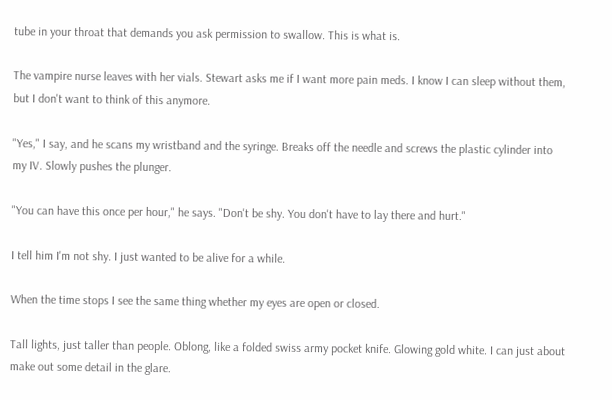tube in your throat that demands you ask permission to swallow. This is what is.

The vampire nurse leaves with her vials. Stewart asks me if I want more pain meds. I know I can sleep without them, but I don't want to think of this anymore.

"Yes," I say, and he scans my wristband and the syringe. Breaks off the needle and screws the plastic cylinder into my IV. Slowly pushes the plunger.

"You can have this once per hour," he says. "Don't be shy. You don't have to lay there and hurt."

I tell him I'm not shy. I just wanted to be alive for a while.

When the time stops I see the same thing whether my eyes are open or closed.

Tall lights, just taller than people. Oblong, like a folded swiss army pocket knife. Glowing gold white. I can just about make out some detail in the glare.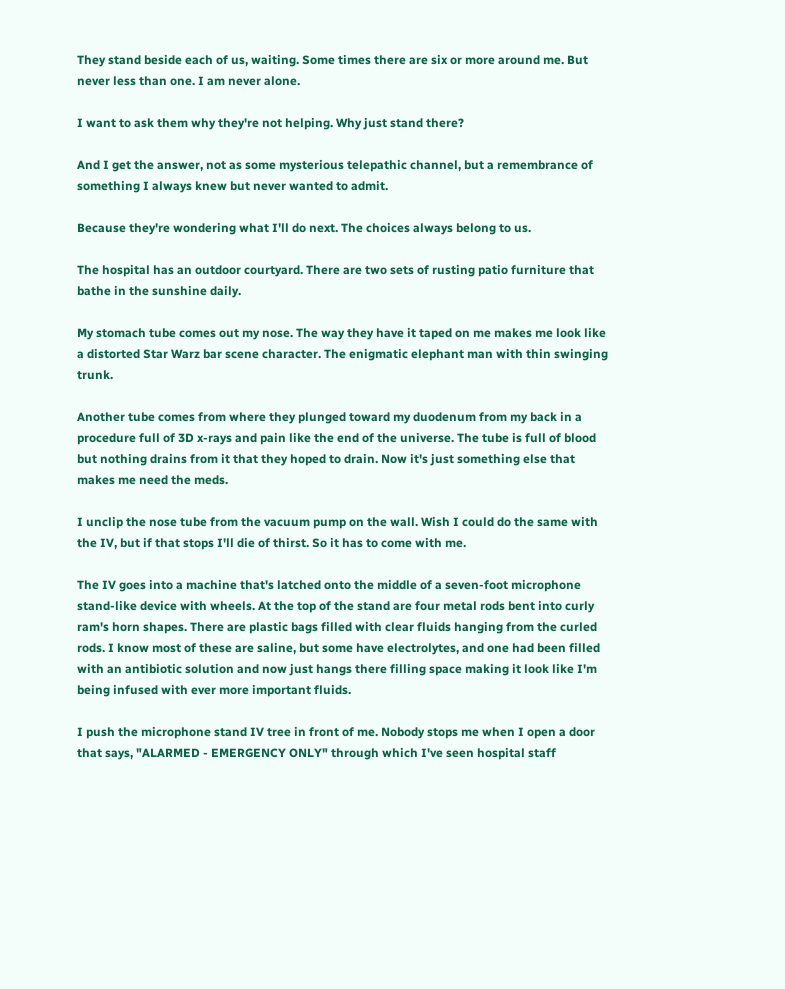They stand beside each of us, waiting. Some times there are six or more around me. But never less than one. I am never alone.

I want to ask them why they're not helping. Why just stand there?

And I get the answer, not as some mysterious telepathic channel, but a remembrance of something I always knew but never wanted to admit.

Because they're wondering what I'll do next. The choices always belong to us.

The hospital has an outdoor courtyard. There are two sets of rusting patio furniture that bathe in the sunshine daily.

My stomach tube comes out my nose. The way they have it taped on me makes me look like a distorted Star Warz bar scene character. The enigmatic elephant man with thin swinging trunk.

Another tube comes from where they plunged toward my duodenum from my back in a procedure full of 3D x-rays and pain like the end of the universe. The tube is full of blood but nothing drains from it that they hoped to drain. Now it's just something else that makes me need the meds.

I unclip the nose tube from the vacuum pump on the wall. Wish I could do the same with the IV, but if that stops I'll die of thirst. So it has to come with me.

The IV goes into a machine that's latched onto the middle of a seven-foot microphone stand-like device with wheels. At the top of the stand are four metal rods bent into curly ram's horn shapes. There are plastic bags filled with clear fluids hanging from the curled rods. I know most of these are saline, but some have electrolytes, and one had been filled with an antibiotic solution and now just hangs there filling space making it look like I'm being infused with ever more important fluids.

I push the microphone stand IV tree in front of me. Nobody stops me when I open a door that says, "ALARMED - EMERGENCY ONLY" through which I've seen hospital staff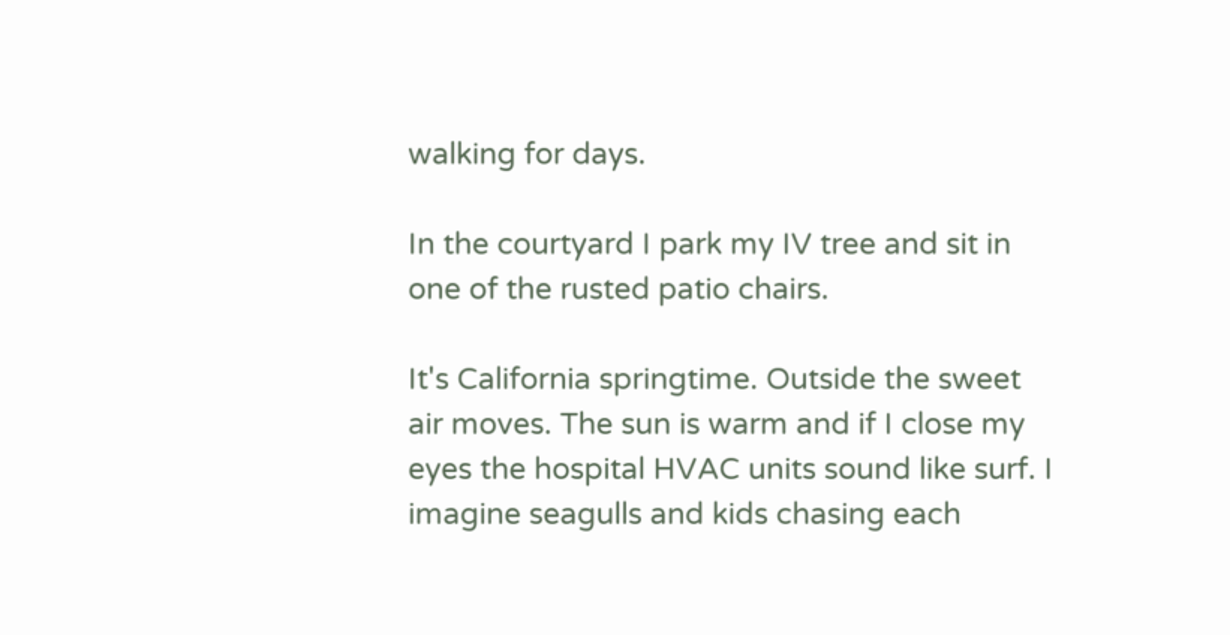walking for days.

In the courtyard I park my IV tree and sit in one of the rusted patio chairs.

It's California springtime. Outside the sweet air moves. The sun is warm and if I close my eyes the hospital HVAC units sound like surf. I imagine seagulls and kids chasing each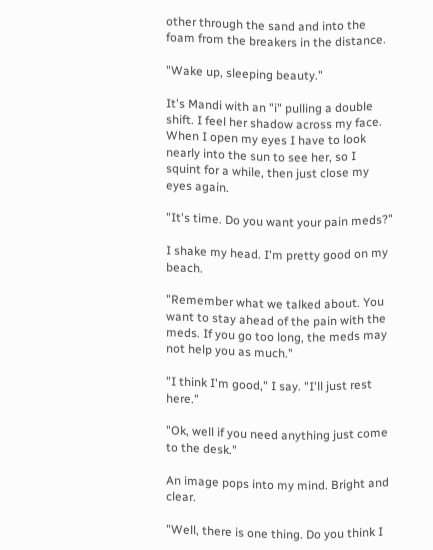other through the sand and into the foam from the breakers in the distance.

"Wake up, sleeping beauty."

It's Mandi with an "i" pulling a double shift. I feel her shadow across my face. When I open my eyes I have to look nearly into the sun to see her, so I squint for a while, then just close my eyes again.

"It's time. Do you want your pain meds?"

I shake my head. I'm pretty good on my beach.

"Remember what we talked about. You want to stay ahead of the pain with the meds. If you go too long, the meds may not help you as much."

"I think I'm good," I say. "I'll just rest here."

"Ok, well if you need anything just come to the desk."

An image pops into my mind. Bright and clear.

"Well, there is one thing. Do you think I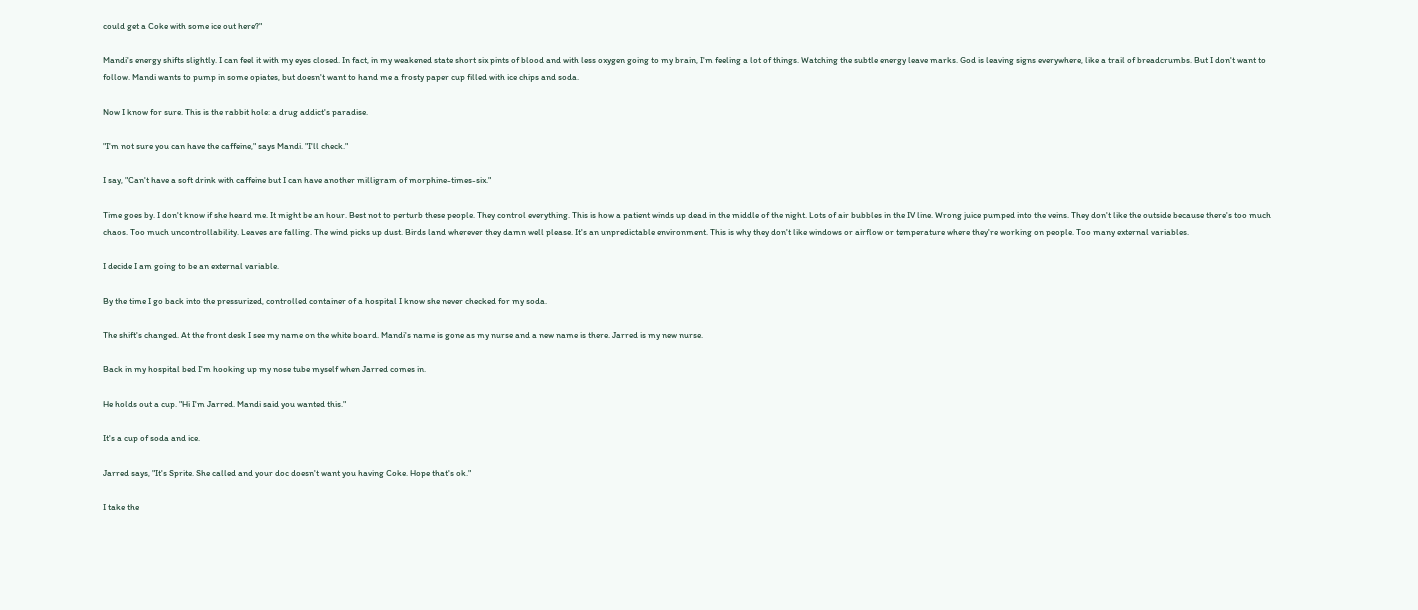could get a Coke with some ice out here?"

Mandi's energy shifts slightly. I can feel it with my eyes closed. In fact, in my weakened state short six pints of blood and with less oxygen going to my brain, I'm feeling a lot of things. Watching the subtle energy leave marks. God is leaving signs everywhere, like a trail of breadcrumbs. But I don't want to follow. Mandi wants to pump in some opiates, but doesn't want to hand me a frosty paper cup filled with ice chips and soda.

Now I know for sure. This is the rabbit hole: a drug addict's paradise.

"I'm not sure you can have the caffeine," says Mandi. "I'll check."

I say, "Can't have a soft drink with caffeine but I can have another milligram of morphine-times-six."

Time goes by. I don't know if she heard me. It might be an hour. Best not to perturb these people. They control everything. This is how a patient winds up dead in the middle of the night. Lots of air bubbles in the IV line. Wrong juice pumped into the veins. They don't like the outside because there's too much chaos. Too much uncontrollability. Leaves are falling. The wind picks up dust. Birds land wherever they damn well please. It's an unpredictable environment. This is why they don't like windows or airflow or temperature where they're working on people. Too many external variables.

I decide I am going to be an external variable.

By the time I go back into the pressurized, controlled container of a hospital I know she never checked for my soda.

The shift's changed. At the front desk I see my name on the white board. Mandi's name is gone as my nurse and a new name is there. Jarred is my new nurse.

Back in my hospital bed I'm hooking up my nose tube myself when Jarred comes in.

He holds out a cup. "Hi I'm Jarred. Mandi said you wanted this."

It's a cup of soda and ice.

Jarred says, "It's Sprite. She called and your doc doesn't want you having Coke. Hope that's ok."

I take the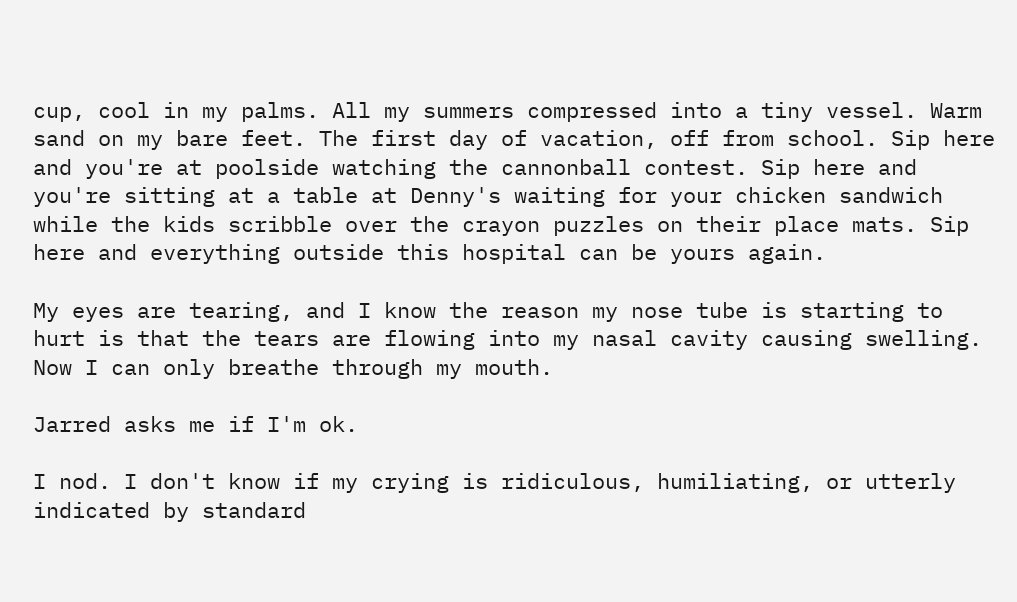cup, cool in my palms. All my summers compressed into a tiny vessel. Warm sand on my bare feet. The first day of vacation, off from school. Sip here and you're at poolside watching the cannonball contest. Sip here and you're sitting at a table at Denny's waiting for your chicken sandwich while the kids scribble over the crayon puzzles on their place mats. Sip here and everything outside this hospital can be yours again.

My eyes are tearing, and I know the reason my nose tube is starting to hurt is that the tears are flowing into my nasal cavity causing swelling. Now I can only breathe through my mouth.

Jarred asks me if I'm ok.

I nod. I don't know if my crying is ridiculous, humiliating, or utterly indicated by standard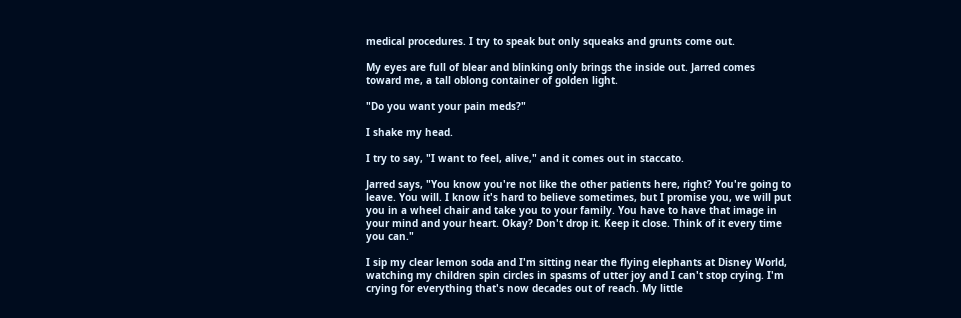medical procedures. I try to speak but only squeaks and grunts come out.

My eyes are full of blear and blinking only brings the inside out. Jarred comes toward me, a tall oblong container of golden light.

"Do you want your pain meds?"

I shake my head.

I try to say, "I want to feel, alive," and it comes out in staccato.

Jarred says, "You know you're not like the other patients here, right? You're going to leave. You will. I know it's hard to believe sometimes, but I promise you, we will put you in a wheel chair and take you to your family. You have to have that image in your mind and your heart. Okay? Don't drop it. Keep it close. Think of it every time you can."

I sip my clear lemon soda and I'm sitting near the flying elephants at Disney World, watching my children spin circles in spasms of utter joy and I can't stop crying. I'm crying for everything that's now decades out of reach. My little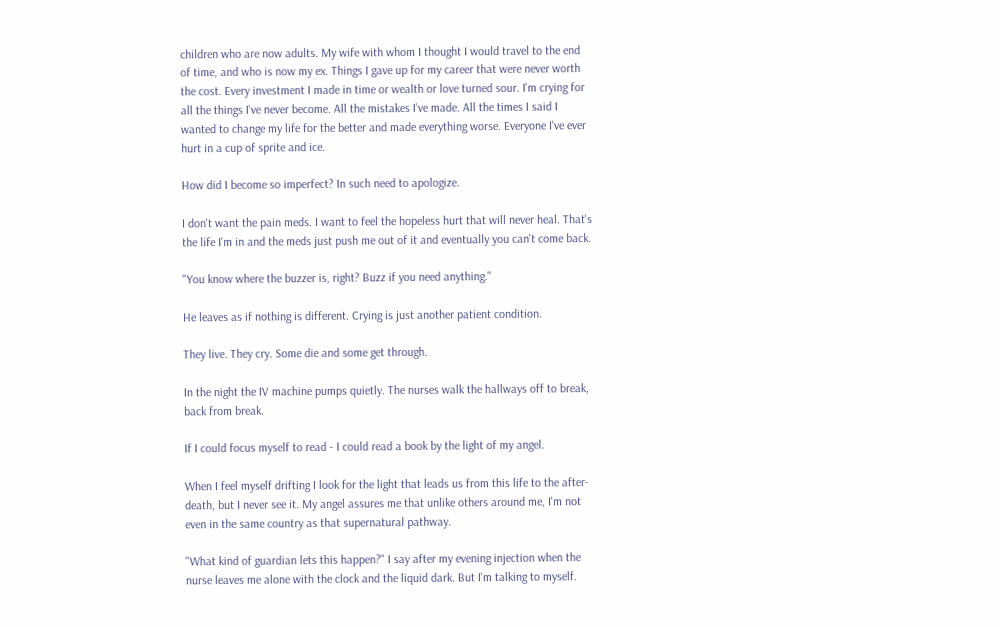children who are now adults. My wife with whom I thought I would travel to the end of time, and who is now my ex. Things I gave up for my career that were never worth the cost. Every investment I made in time or wealth or love turned sour. I'm crying for all the things I've never become. All the mistakes I've made. All the times I said I wanted to change my life for the better and made everything worse. Everyone I've ever hurt in a cup of sprite and ice.

How did I become so imperfect? In such need to apologize.

I don't want the pain meds. I want to feel the hopeless hurt that will never heal. That's the life I'm in and the meds just push me out of it and eventually you can't come back.

"You know where the buzzer is, right? Buzz if you need anything."

He leaves as if nothing is different. Crying is just another patient condition.

They live. They cry. Some die and some get through.

In the night the IV machine pumps quietly. The nurses walk the hallways off to break, back from break.

If I could focus myself to read - I could read a book by the light of my angel.

When I feel myself drifting I look for the light that leads us from this life to the after-death, but I never see it. My angel assures me that unlike others around me, I'm not even in the same country as that supernatural pathway.

"What kind of guardian lets this happen?" I say after my evening injection when the nurse leaves me alone with the clock and the liquid dark. But I'm talking to myself.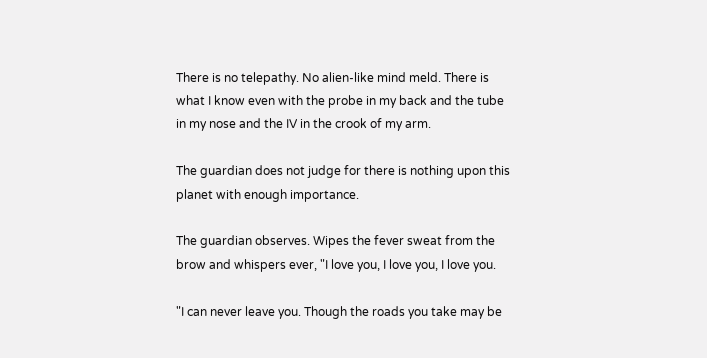There is no telepathy. No alien-like mind meld. There is what I know even with the probe in my back and the tube in my nose and the IV in the crook of my arm.

The guardian does not judge for there is nothing upon this planet with enough importance.

The guardian observes. Wipes the fever sweat from the brow and whispers ever, "I love you, I love you, I love you.

"I can never leave you. Though the roads you take may be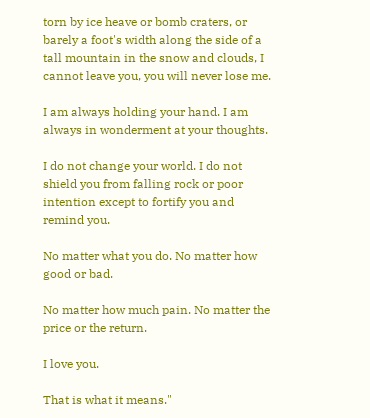torn by ice heave or bomb craters, or barely a foot's width along the side of a tall mountain in the snow and clouds, I cannot leave you, you will never lose me.

I am always holding your hand. I am always in wonderment at your thoughts.

I do not change your world. I do not shield you from falling rock or poor intention except to fortify you and remind you.

No matter what you do. No matter how good or bad.

No matter how much pain. No matter the price or the return.

I love you.

That is what it means."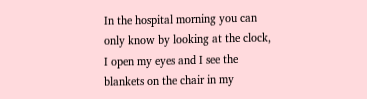In the hospital morning you can only know by looking at the clock, I open my eyes and I see the blankets on the chair in my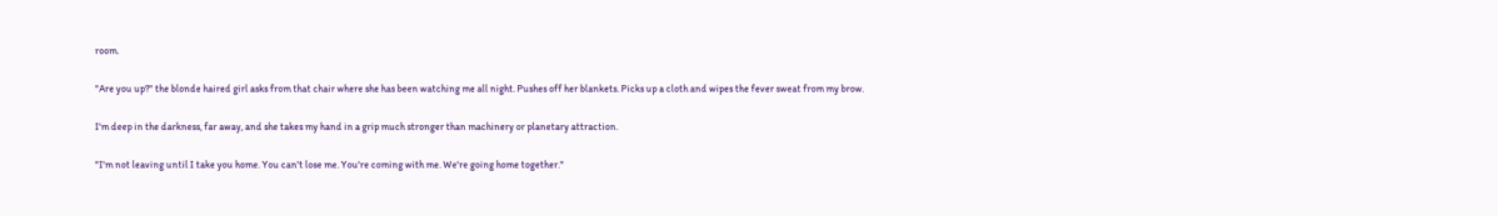room.

"Are you up?" the blonde haired girl asks from that chair where she has been watching me all night. Pushes off her blankets. Picks up a cloth and wipes the fever sweat from my brow.

I'm deep in the darkness, far away, and she takes my hand in a grip much stronger than machinery or planetary attraction.

"I'm not leaving until I take you home. You can't lose me. You're coming with me. We're going home together."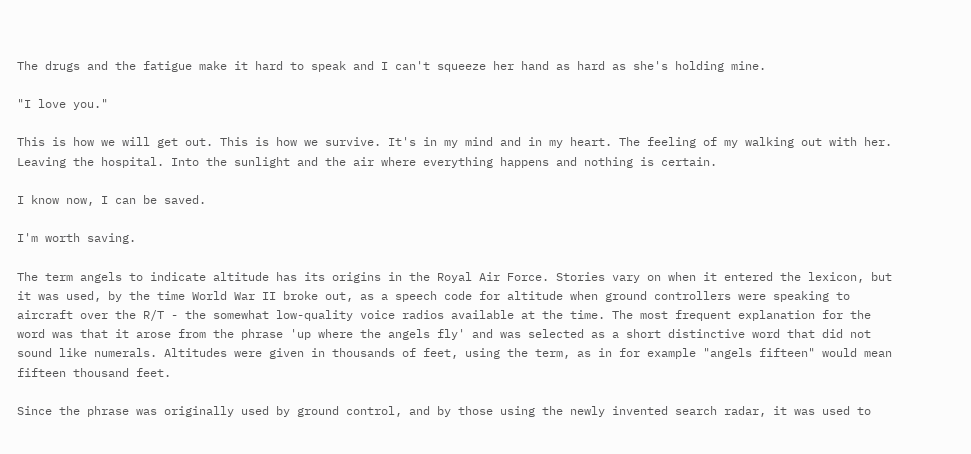The drugs and the fatigue make it hard to speak and I can't squeeze her hand as hard as she's holding mine.

"I love you."

This is how we will get out. This is how we survive. It's in my mind and in my heart. The feeling of my walking out with her. Leaving the hospital. Into the sunlight and the air where everything happens and nothing is certain.

I know now, I can be saved.

I'm worth saving.

The term angels to indicate altitude has its origins in the Royal Air Force. Stories vary on when it entered the lexicon, but it was used, by the time World War II broke out, as a speech code for altitude when ground controllers were speaking to aircraft over the R/T - the somewhat low-quality voice radios available at the time. The most frequent explanation for the word was that it arose from the phrase 'up where the angels fly' and was selected as a short distinctive word that did not sound like numerals. Altitudes were given in thousands of feet, using the term, as in for example "angels fifteen" would mean fifteen thousand feet.

Since the phrase was originally used by ground control, and by those using the newly invented search radar, it was used to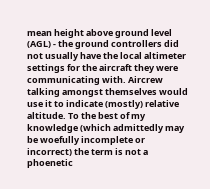mean height above ground level (AGL) - the ground controllers did not usually have the local altimeter settings for the aircraft they were communicating with. Aircrew talking amongst themselves would use it to indicate (mostly) relative altitude. To the best of my knowledge (which admittedly may be woefully incomplete or incorrect) the term is not a phoenetic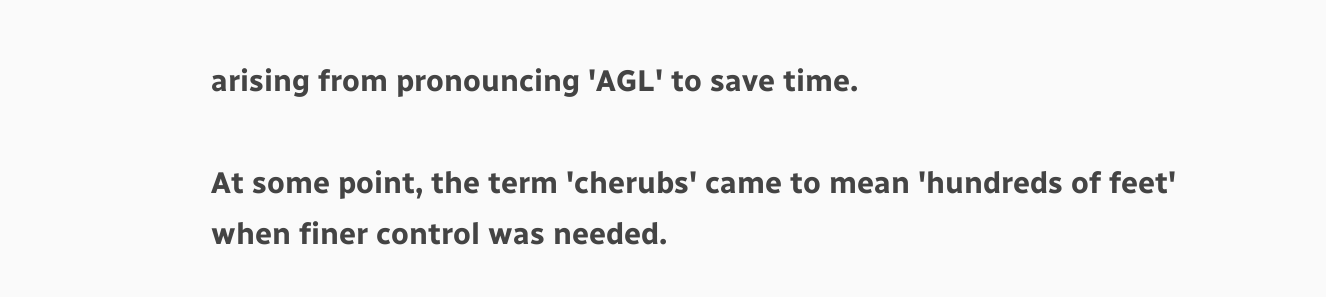arising from pronouncing 'AGL' to save time.

At some point, the term 'cherubs' came to mean 'hundreds of feet' when finer control was needed.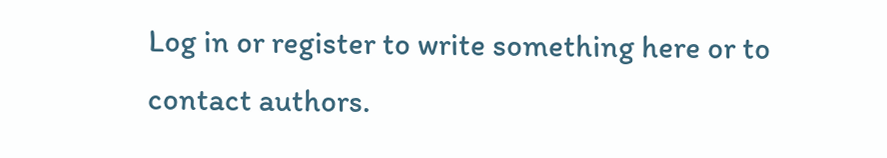Log in or register to write something here or to contact authors.